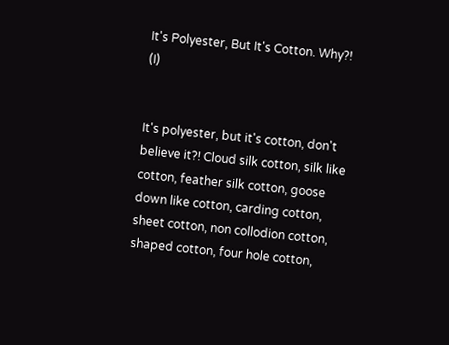It's Polyester, But It's Cotton. Why?! (I)


It's polyester, but it's cotton, don't believe it?! Cloud silk cotton, silk like cotton, feather silk cotton, goose down like cotton, carding cotton, sheet cotton, non collodion cotton, shaped cotton, four hole cotton,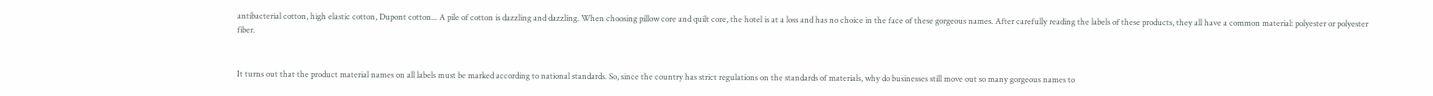antibacterial cotton, high elastic cotton, Dupont cotton... A pile of cotton is dazzling and dazzling. When choosing pillow core and quilt core, the hotel is at a loss and has no choice in the face of these gorgeous names. After carefully reading the labels of these products, they all have a common material: polyester or polyester fiber.


It turns out that the product material names on all labels must be marked according to national standards. So, since the country has strict regulations on the standards of materials, why do businesses still move out so many gorgeous names to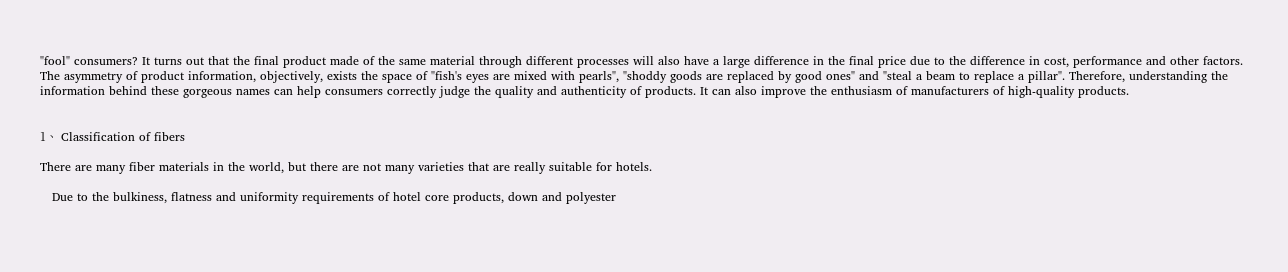"fool" consumers? It turns out that the final product made of the same material through different processes will also have a large difference in the final price due to the difference in cost, performance and other factors. The asymmetry of product information, objectively, exists the space of "fish's eyes are mixed with pearls", "shoddy goods are replaced by good ones" and "steal a beam to replace a pillar". Therefore, understanding the information behind these gorgeous names can help consumers correctly judge the quality and authenticity of products. It can also improve the enthusiasm of manufacturers of high-quality products.


1、 Classification of fibers

There are many fiber materials in the world, but there are not many varieties that are really suitable for hotels.

   Due to the bulkiness, flatness and uniformity requirements of hotel core products, down and polyester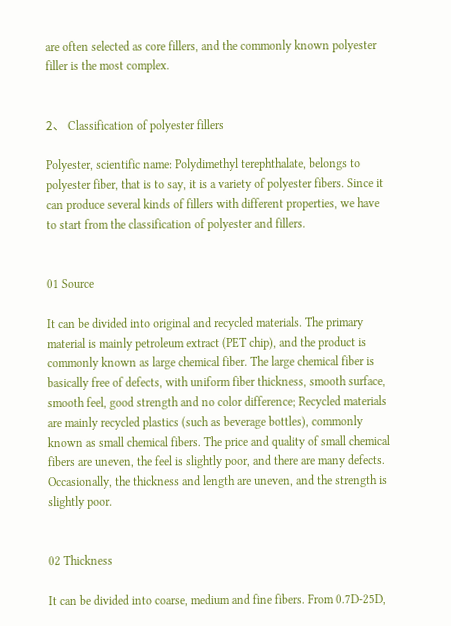are often selected as core fillers, and the commonly known polyester filler is the most complex.


2、 Classification of polyester fillers

Polyester, scientific name: Polydimethyl terephthalate, belongs to polyester fiber, that is to say, it is a variety of polyester fibers. Since it can produce several kinds of fillers with different properties, we have to start from the classification of polyester and fillers.


01 Source

It can be divided into original and recycled materials. The primary material is mainly petroleum extract (PET chip), and the product is commonly known as large chemical fiber. The large chemical fiber is basically free of defects, with uniform fiber thickness, smooth surface, smooth feel, good strength and no color difference; Recycled materials are mainly recycled plastics (such as beverage bottles), commonly known as small chemical fibers. The price and quality of small chemical fibers are uneven, the feel is slightly poor, and there are many defects. Occasionally, the thickness and length are uneven, and the strength is slightly poor.


02 Thickness

It can be divided into coarse, medium and fine fibers. From 0.7D-25D,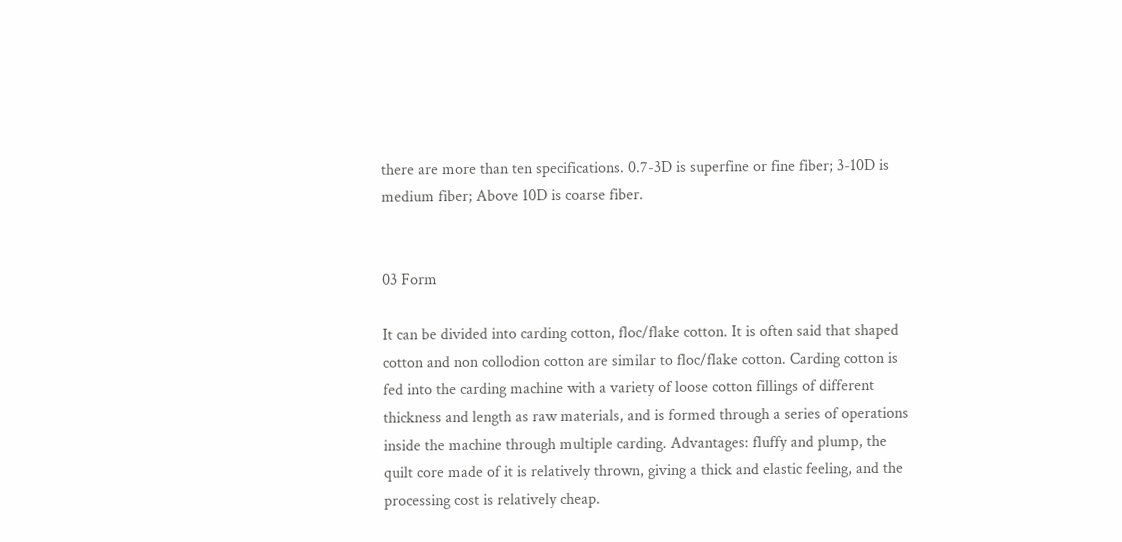there are more than ten specifications. 0.7-3D is superfine or fine fiber; 3-10D is medium fiber; Above 10D is coarse fiber.


03 Form

It can be divided into carding cotton, floc/flake cotton. It is often said that shaped cotton and non collodion cotton are similar to floc/flake cotton. Carding cotton is fed into the carding machine with a variety of loose cotton fillings of different thickness and length as raw materials, and is formed through a series of operations inside the machine through multiple carding. Advantages: fluffy and plump, the quilt core made of it is relatively thrown, giving a thick and elastic feeling, and the processing cost is relatively cheap.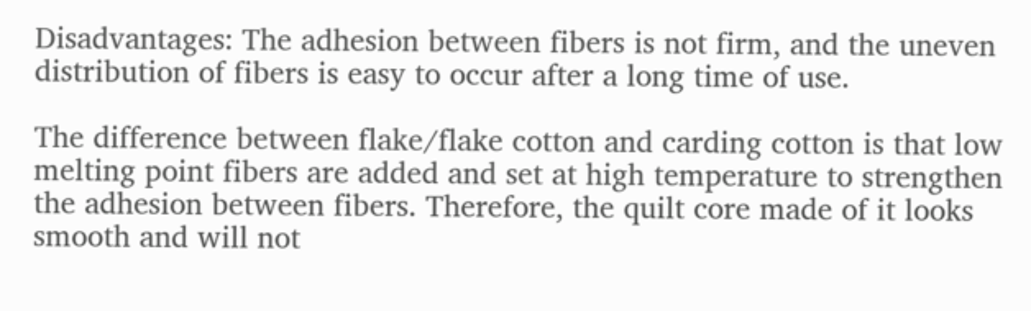Disadvantages: The adhesion between fibers is not firm, and the uneven distribution of fibers is easy to occur after a long time of use.

The difference between flake/flake cotton and carding cotton is that low melting point fibers are added and set at high temperature to strengthen the adhesion between fibers. Therefore, the quilt core made of it looks smooth and will not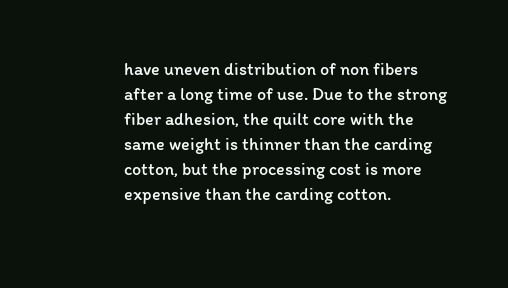have uneven distribution of non fibers after a long time of use. Due to the strong fiber adhesion, the quilt core with the same weight is thinner than the carding cotton, but the processing cost is more expensive than the carding cotton.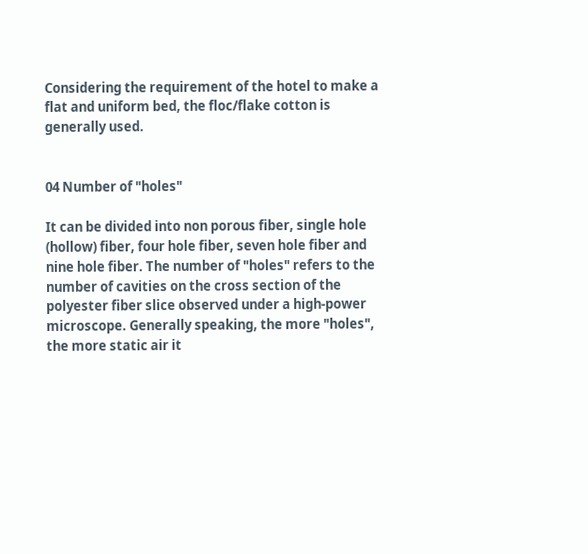Considering the requirement of the hotel to make a flat and uniform bed, the floc/flake cotton is generally used.


04 Number of "holes"

It can be divided into non porous fiber, single hole (hollow) fiber, four hole fiber, seven hole fiber and nine hole fiber. The number of "holes" refers to the number of cavities on the cross section of the polyester fiber slice observed under a high-power microscope. Generally speaking, the more "holes", the more static air it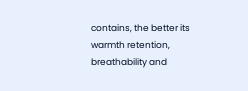contains, the better its warmth retention, breathability and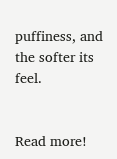puffiness, and the softer its feel.


Read more!